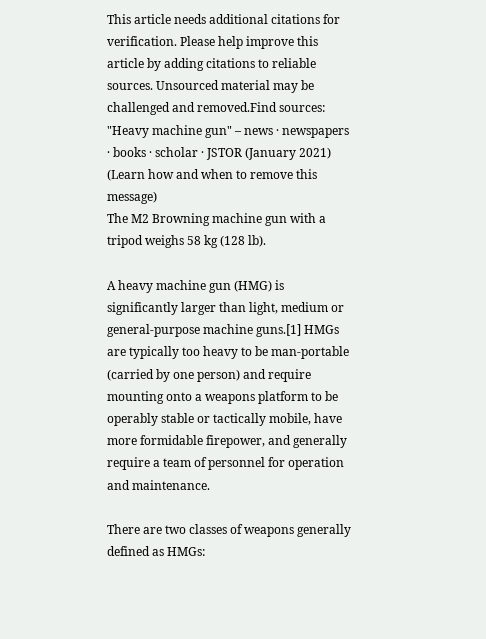This article needs additional citations for verification. Please help improve this article by adding citations to reliable sources. Unsourced material may be challenged and removed.Find sources: "Heavy machine gun" – news · newspapers · books · scholar · JSTOR (January 2021) (Learn how and when to remove this message)
The M2 Browning machine gun with a tripod weighs 58 kg (128 lb).

A heavy machine gun (HMG) is significantly larger than light, medium or general-purpose machine guns.[1] HMGs are typically too heavy to be man-portable (carried by one person) and require mounting onto a weapons platform to be operably stable or tactically mobile, have more formidable firepower, and generally require a team of personnel for operation and maintenance.

There are two classes of weapons generally defined as HMGs: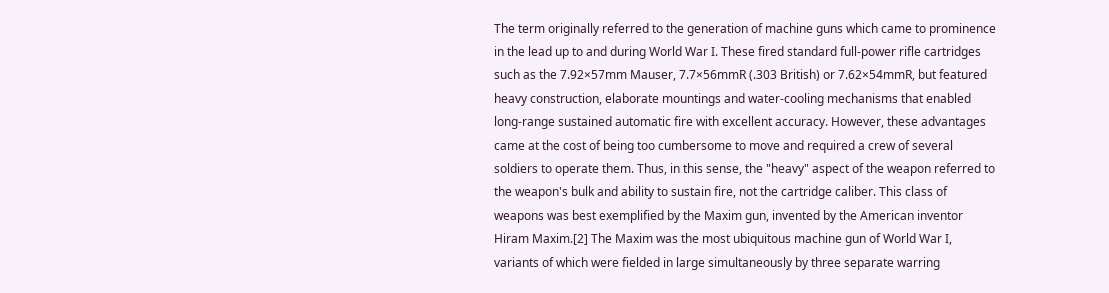The term originally referred to the generation of machine guns which came to prominence in the lead up to and during World War I. These fired standard full-power rifle cartridges such as the 7.92×57mm Mauser, 7.7×56mmR (.303 British) or 7.62×54mmR, but featured heavy construction, elaborate mountings and water-cooling mechanisms that enabled long-range sustained automatic fire with excellent accuracy. However, these advantages came at the cost of being too cumbersome to move and required a crew of several soldiers to operate them. Thus, in this sense, the "heavy" aspect of the weapon referred to the weapon's bulk and ability to sustain fire, not the cartridge caliber. This class of weapons was best exemplified by the Maxim gun, invented by the American inventor Hiram Maxim.[2] The Maxim was the most ubiquitous machine gun of World War I, variants of which were fielded in large simultaneously by three separate warring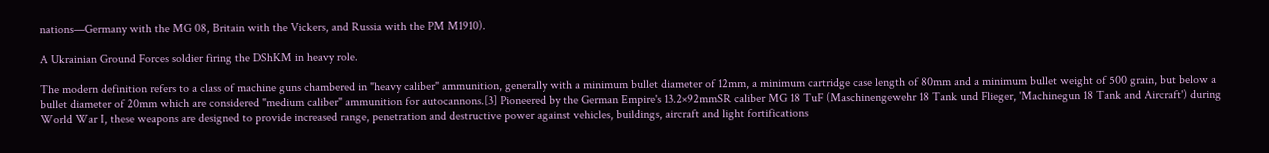nations—Germany with the MG 08, Britain with the Vickers, and Russia with the PM M1910).

A Ukrainian Ground Forces soldier firing the DShKM in heavy role.

The modern definition refers to a class of machine guns chambered in "heavy caliber" ammunition, generally with a minimum bullet diameter of 12mm, a minimum cartridge case length of 80mm and a minimum bullet weight of 500 grain, but below a bullet diameter of 20mm which are considered "medium caliber" ammunition for autocannons.[3] Pioneered by the German Empire's 13.2×92mmSR caliber MG 18 TuF (Maschinengewehr 18 Tank und Flieger, 'Machinegun 18 Tank and Aircraft') during World War I, these weapons are designed to provide increased range, penetration and destructive power against vehicles, buildings, aircraft and light fortifications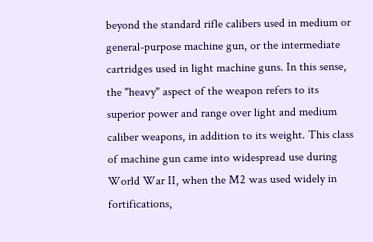beyond the standard rifle calibers used in medium or general-purpose machine gun, or the intermediate cartridges used in light machine guns. In this sense, the "heavy" aspect of the weapon refers to its superior power and range over light and medium caliber weapons, in addition to its weight. This class of machine gun came into widespread use during World War II, when the M2 was used widely in fortifications,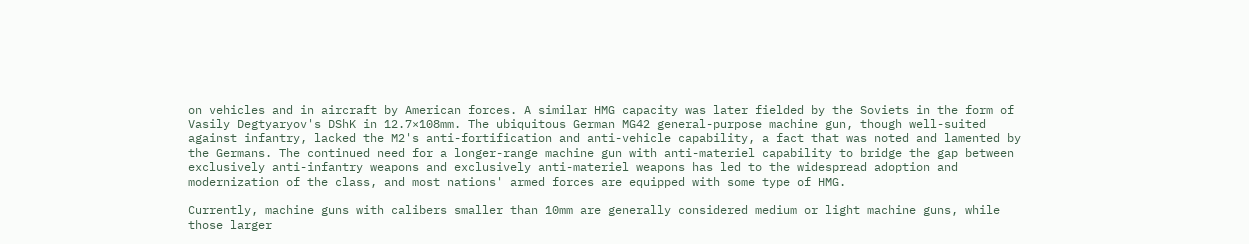on vehicles and in aircraft by American forces. A similar HMG capacity was later fielded by the Soviets in the form of Vasily Degtyaryov's DShK in 12.7×108mm. The ubiquitous German MG42 general-purpose machine gun, though well-suited against infantry, lacked the M2's anti-fortification and anti-vehicle capability, a fact that was noted and lamented by the Germans. The continued need for a longer-range machine gun with anti-materiel capability to bridge the gap between exclusively anti-infantry weapons and exclusively anti-materiel weapons has led to the widespread adoption and modernization of the class, and most nations' armed forces are equipped with some type of HMG.

Currently, machine guns with calibers smaller than 10mm are generally considered medium or light machine guns, while those larger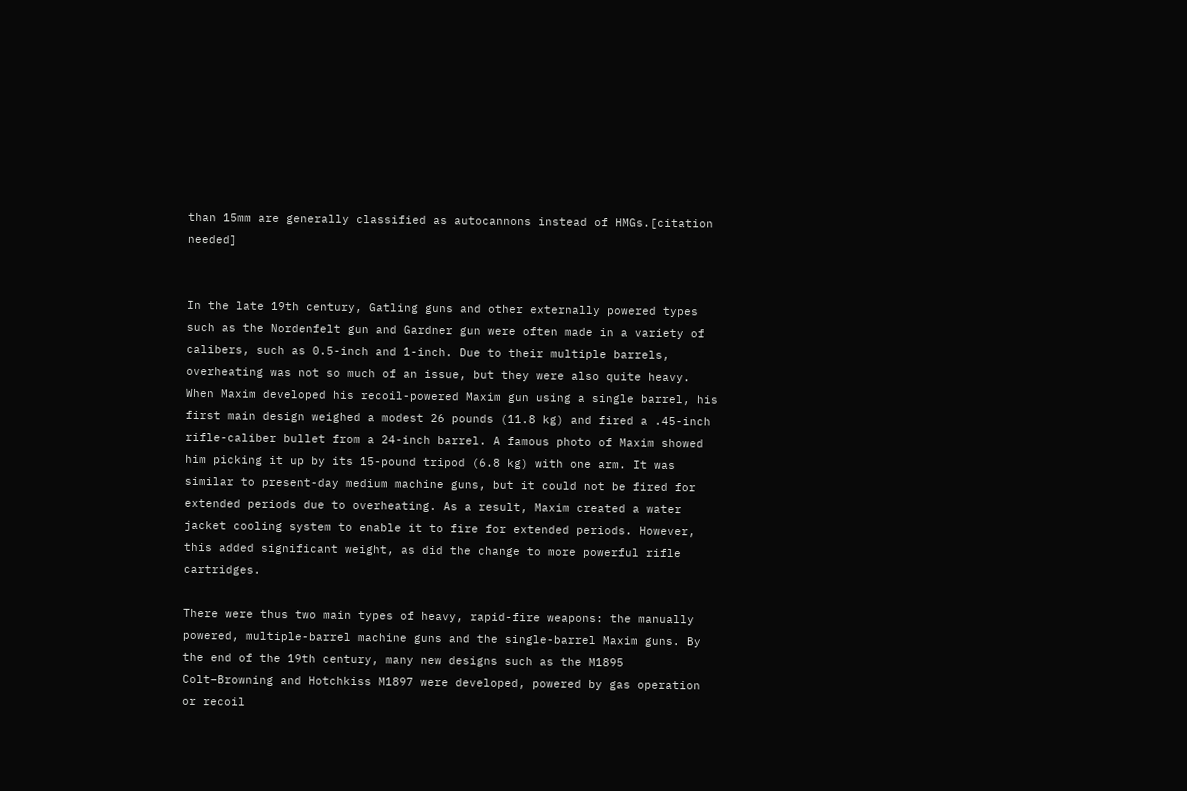than 15mm are generally classified as autocannons instead of HMGs.[citation needed]


In the late 19th century, Gatling guns and other externally powered types such as the Nordenfelt gun and Gardner gun were often made in a variety of calibers, such as 0.5-inch and 1-inch. Due to their multiple barrels, overheating was not so much of an issue, but they were also quite heavy. When Maxim developed his recoil-powered Maxim gun using a single barrel, his first main design weighed a modest 26 pounds (11.8 kg) and fired a .45-inch rifle-caliber bullet from a 24-inch barrel. A famous photo of Maxim showed him picking it up by its 15-pound tripod (6.8 kg) with one arm. It was similar to present-day medium machine guns, but it could not be fired for extended periods due to overheating. As a result, Maxim created a water jacket cooling system to enable it to fire for extended periods. However, this added significant weight, as did the change to more powerful rifle cartridges.

There were thus two main types of heavy, rapid-fire weapons: the manually powered, multiple-barrel machine guns and the single-barrel Maxim guns. By the end of the 19th century, many new designs such as the M1895 Colt–Browning and Hotchkiss M1897 were developed, powered by gas operation or recoil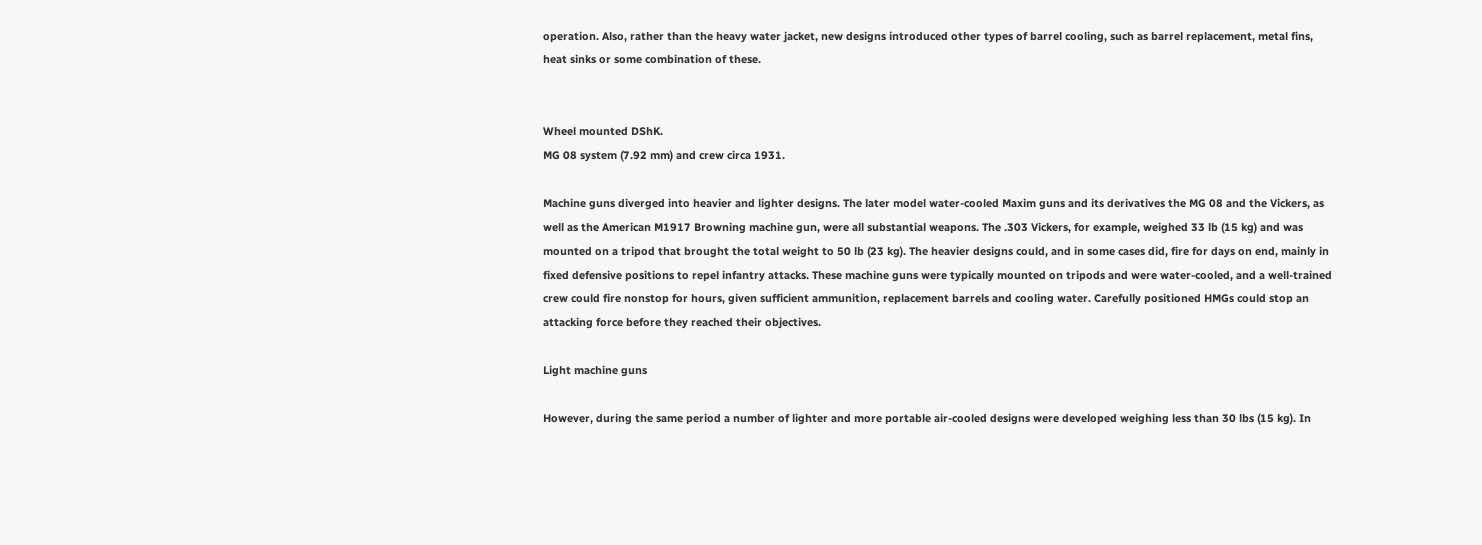operation. Also, rather than the heavy water jacket, new designs introduced other types of barrel cooling, such as barrel replacement, metal fins, heat sinks or some combination of these.


Wheel mounted DShK.
MG 08 system (7.92 mm) and crew circa 1931.

Machine guns diverged into heavier and lighter designs. The later model water-cooled Maxim guns and its derivatives the MG 08 and the Vickers, as well as the American M1917 Browning machine gun, were all substantial weapons. The .303 Vickers, for example, weighed 33 lb (15 kg) and was mounted on a tripod that brought the total weight to 50 lb (23 kg). The heavier designs could, and in some cases did, fire for days on end, mainly in fixed defensive positions to repel infantry attacks. These machine guns were typically mounted on tripods and were water-cooled, and a well-trained crew could fire nonstop for hours, given sufficient ammunition, replacement barrels and cooling water. Carefully positioned HMGs could stop an attacking force before they reached their objectives.

Light machine guns

However, during the same period a number of lighter and more portable air-cooled designs were developed weighing less than 30 lbs (15 kg). In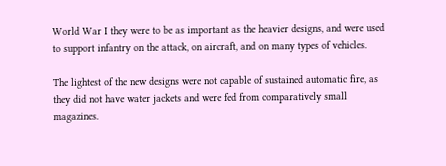World War I they were to be as important as the heavier designs, and were used to support infantry on the attack, on aircraft, and on many types of vehicles.

The lightest of the new designs were not capable of sustained automatic fire, as they did not have water jackets and were fed from comparatively small magazines.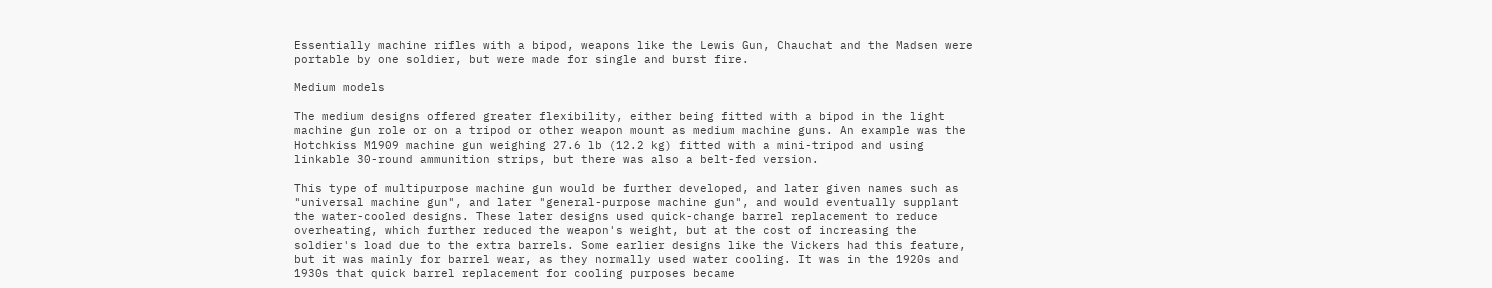Essentially machine rifles with a bipod, weapons like the Lewis Gun, Chauchat and the Madsen were portable by one soldier, but were made for single and burst fire.

Medium models

The medium designs offered greater flexibility, either being fitted with a bipod in the light machine gun role or on a tripod or other weapon mount as medium machine guns. An example was the Hotchkiss M1909 machine gun weighing 27.6 lb (12.2 kg) fitted with a mini-tripod and using linkable 30-round ammunition strips, but there was also a belt-fed version.

This type of multipurpose machine gun would be further developed, and later given names such as "universal machine gun", and later "general-purpose machine gun", and would eventually supplant the water-cooled designs. These later designs used quick-change barrel replacement to reduce overheating, which further reduced the weapon's weight, but at the cost of increasing the soldier's load due to the extra barrels. Some earlier designs like the Vickers had this feature, but it was mainly for barrel wear, as they normally used water cooling. It was in the 1920s and 1930s that quick barrel replacement for cooling purposes became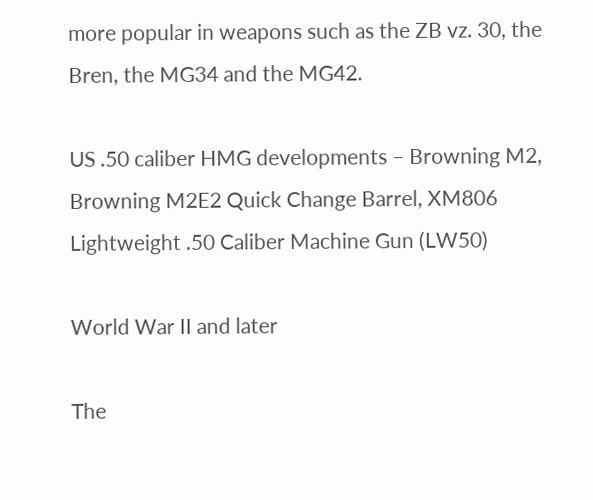more popular in weapons such as the ZB vz. 30, the Bren, the MG34 and the MG42.

US .50 caliber HMG developments – Browning M2, Browning M2E2 Quick Change Barrel, XM806 Lightweight .50 Caliber Machine Gun (LW50)

World War II and later

The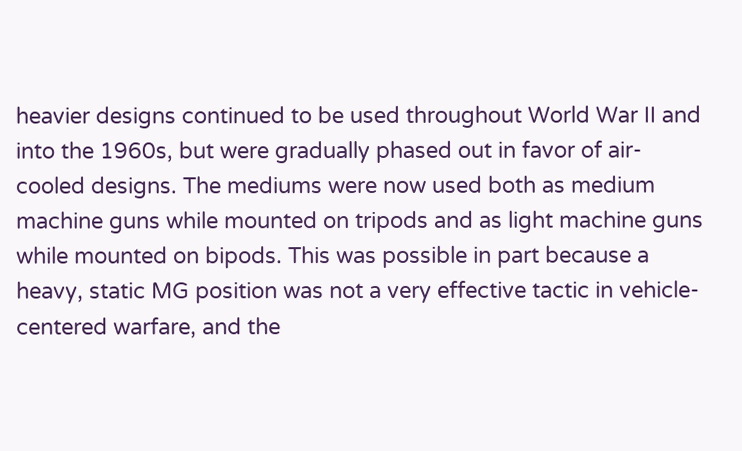heavier designs continued to be used throughout World War II and into the 1960s, but were gradually phased out in favor of air-cooled designs. The mediums were now used both as medium machine guns while mounted on tripods and as light machine guns while mounted on bipods. This was possible in part because a heavy, static MG position was not a very effective tactic in vehicle-centered warfare, and the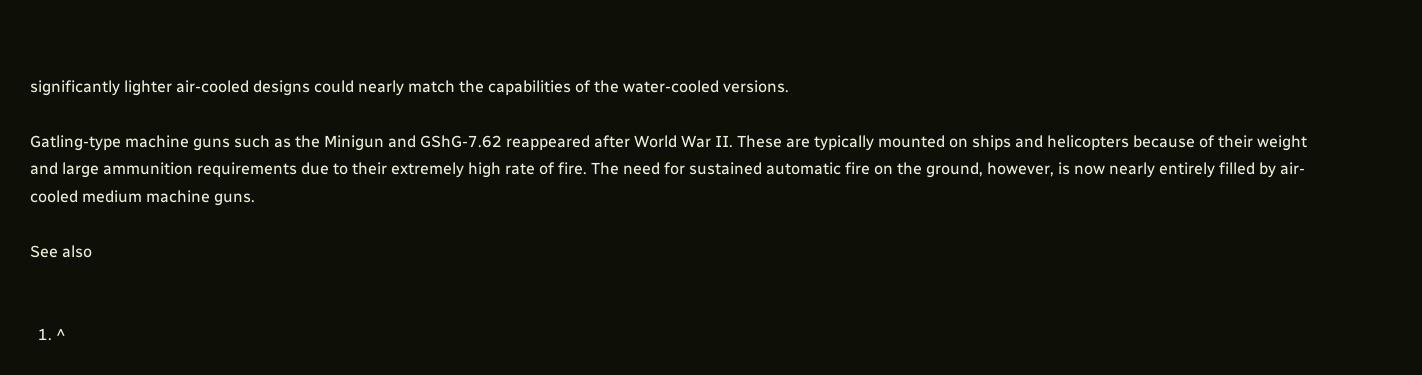significantly lighter air-cooled designs could nearly match the capabilities of the water-cooled versions.

Gatling-type machine guns such as the Minigun and GShG-7.62 reappeared after World War II. These are typically mounted on ships and helicopters because of their weight and large ammunition requirements due to their extremely high rate of fire. The need for sustained automatic fire on the ground, however, is now nearly entirely filled by air-cooled medium machine guns.

See also


  1. ^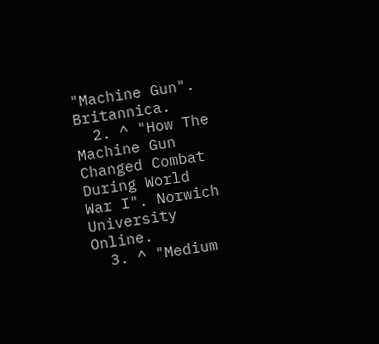"Machine Gun". Britannica.
  2. ^ "How The Machine Gun Changed Combat During World War I". Norwich University Online.
  3. ^ "Medium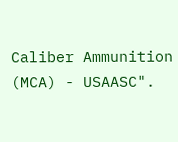Caliber Ammunition (MCA) - USAASC".